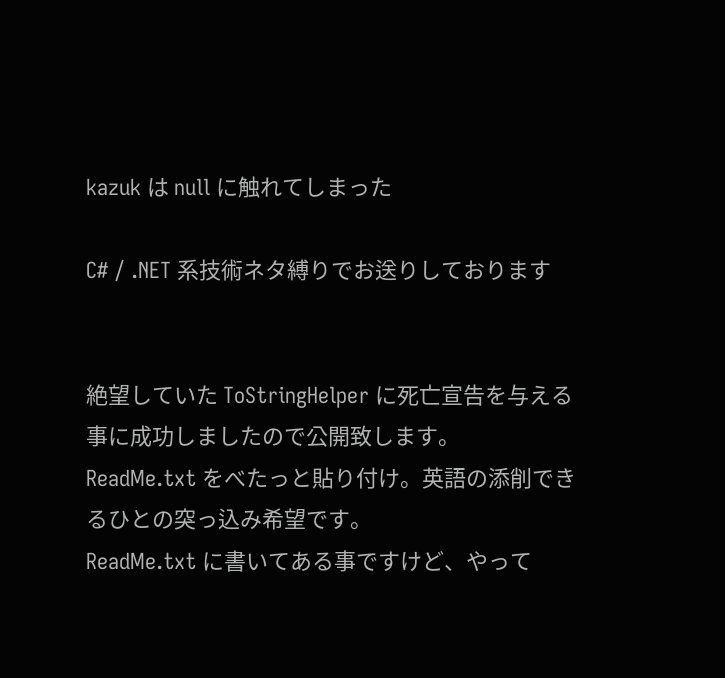kazuk は null に触れてしまった

C# / .NET 系技術ネタ縛りでお送りしております


絶望していた ToStringHelper に死亡宣告を与える事に成功しましたので公開致します。
ReadMe.txt をべたっと貼り付け。英語の添削できるひとの突っ込み希望です。
ReadMe.txt に書いてある事ですけど、やって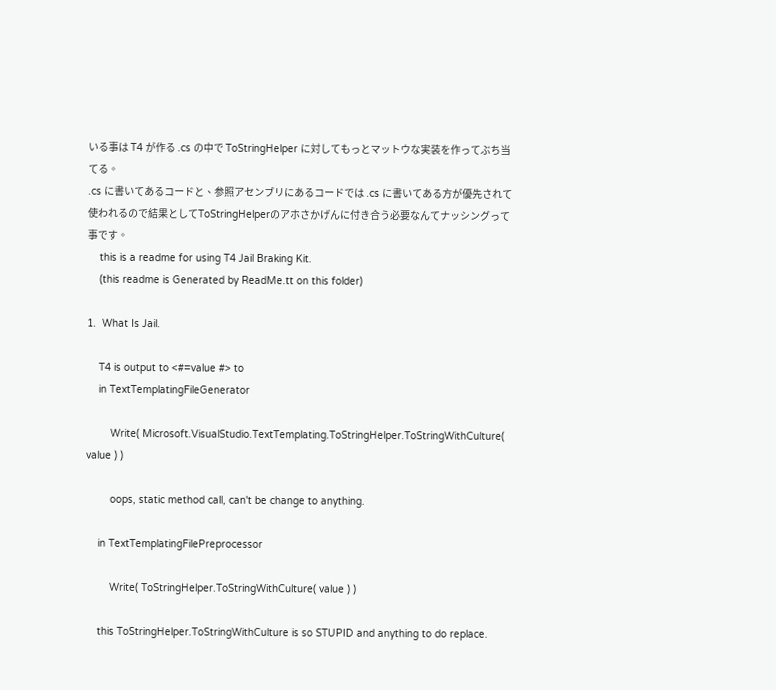いる事は T4 が作る .cs の中で ToStringHelper に対してもっとマットウな実装を作ってぶち当てる。
.cs に書いてあるコードと、参照アセンブリにあるコードでは .cs に書いてある方が優先されて使われるので結果としてToStringHelperのアホさかげんに付き合う必要なんてナッシングって事です。
    this is a readme for using T4 Jail Braking Kit.
    (this readme is Generated by ReadMe.tt on this folder)

1.  What Is Jail.

    T4 is output to <#=value #> to
    in TextTemplatingFileGenerator

        Write( Microsoft.VisualStudio.TextTemplating.ToStringHelper.ToStringWithCulture( value ) )

        oops, static method call, can't be change to anything.

    in TextTemplatingFilePreprocessor

        Write( ToStringHelper.ToStringWithCulture( value ) )

    this ToStringHelper.ToStringWithCulture is so STUPID and anything to do replace.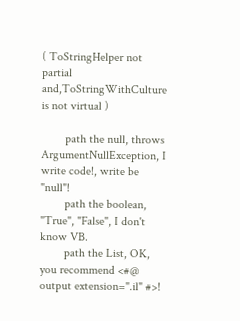( ToStringHelper not partial and,ToStringWithCulture is not virtual )

        path the null, throws ArgumentNullException, I write code!, write be "null"!
        path the boolean, "True", "False", I don't know VB.
        path the List, OK, you recommend <#@ output extension=".il" #>!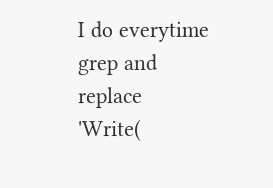I do everytime grep and replace 'Write(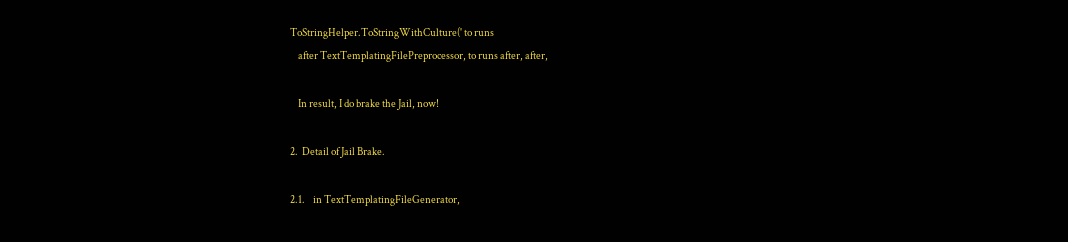ToStringHelper.ToStringWithCulture(' to runs
    after TextTemplatingFilePreprocessor, to runs after, after,

    In result, I do brake the Jail, now!

2.  Detail of Jail Brake.

2.1.    in TextTemplatingFileGenerator,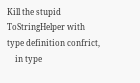Kill the stupid ToStringHelper with type definition confrict,
    in type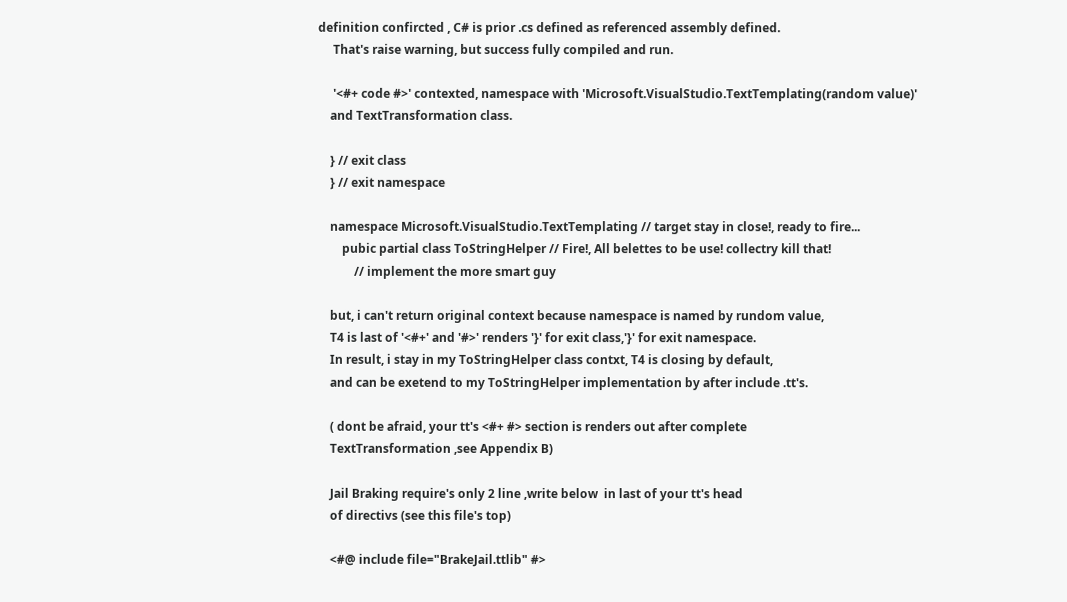definition confircted , C# is prior .cs defined as referenced assembly defined.
     That's raise warning, but success fully compiled and run.

     '<#+ code #>' contexted, namespace with 'Microsoft.VisualStudio.TextTemplating(random value)'
    and TextTransformation class.

    } // exit class
    } // exit namespace

    namespace Microsoft.VisualStudio.TextTemplating // target stay in close!, ready to fire...
        pubic partial class ToStringHelper // Fire!, All belettes to be use! collectry kill that!
            // implement the more smart guy

    but, i can't return original context because namespace is named by rundom value,
    T4 is last of '<#+' and '#>' renders '}' for exit class,'}' for exit namespace.
    In result, i stay in my ToStringHelper class contxt, T4 is closing by default,
    and can be exetend to my ToStringHelper implementation by after include .tt's.

    ( dont be afraid, your tt's <#+ #> section is renders out after complete
    TextTransformation ,see Appendix B)

    Jail Braking require's only 2 line ,write below  in last of your tt's head
    of directivs (see this file's top)

    <#@ include file="BrakeJail.ttlib" #>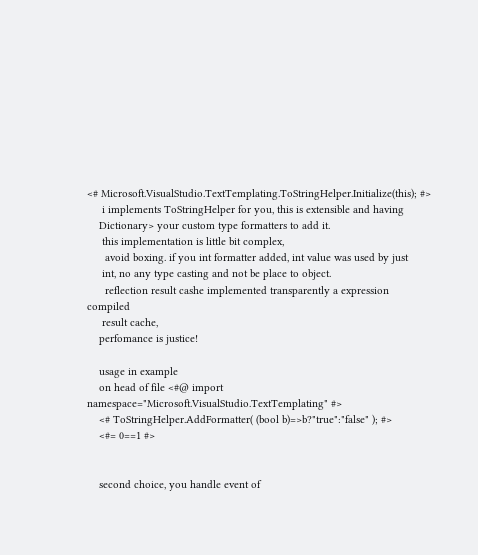<# Microsoft.VisualStudio.TextTemplating.ToStringHelper.Initialize(this); #>
     i implements ToStringHelper for you, this is extensible and having
    Dictionary> your custom type formatters to add it.
     this implementation is little bit complex,
      avoid boxing. if you int formatter added, int value was used by just
     int, no any type casting and not be place to object.
      reflection result cashe implemented transparently a expression compiled
     result cache,
    perfomance is justice!

    usage in example
    on head of file <#@ import namespace="Microsoft.VisualStudio.TextTemplating" #>
    <# ToStringHelper.AddFormatter( (bool b)=>b?"true":"false" ); #>
    <#= 0==1 #>


    second choice, you handle event of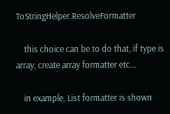ToStringHelper.ResolveFormatter

    this choice can be to do that, if type is array, create array formatter etc...

    in example, List formatter is shown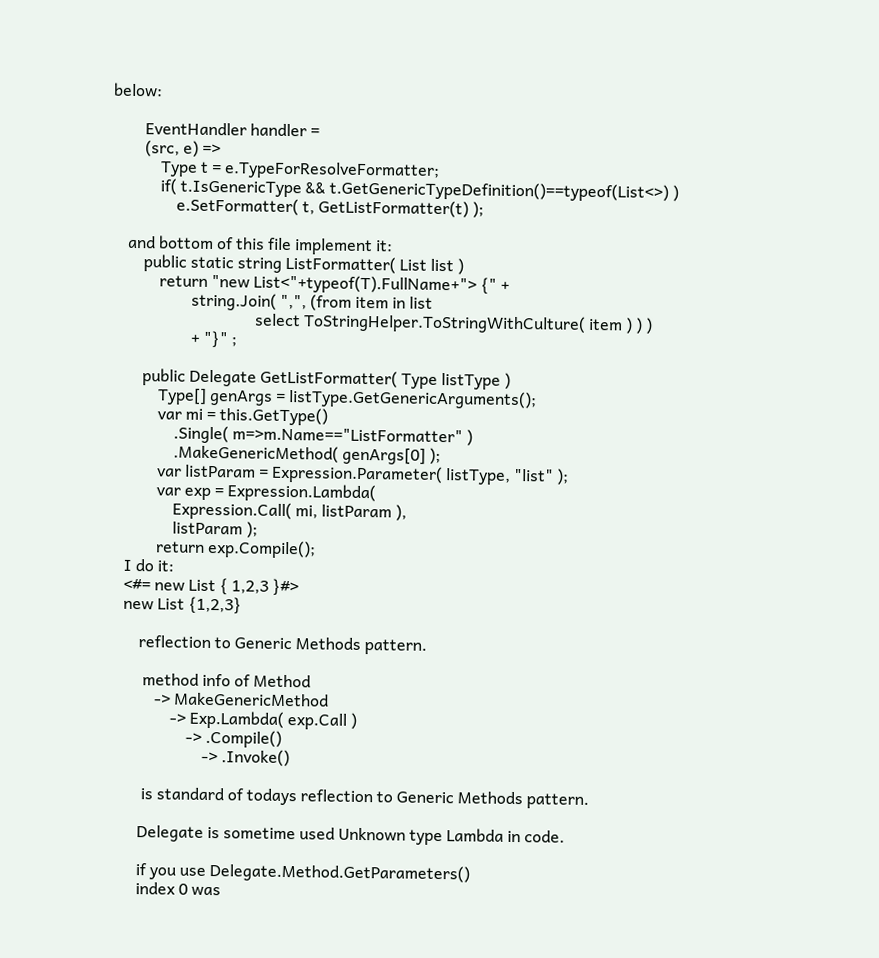below:

        EventHandler handler =
        (src, e) =>
            Type t = e.TypeForResolveFormatter;
            if( t.IsGenericType && t.GetGenericTypeDefinition()==typeof(List<>) )
                e.SetFormatter( t, GetListFormatter(t) );

    and bottom of this file implement it:
        public static string ListFormatter( List list )
            return "new List<"+typeof(T).FullName+"> {" +
                    string.Join( ",", (from item in list
                                    select ToStringHelper.ToStringWithCulture( item ) ) )
                    + "}" ;

        public Delegate GetListFormatter( Type listType )
            Type[] genArgs = listType.GetGenericArguments();
            var mi = this.GetType()
                .Single( m=>m.Name=="ListFormatter" )
                .MakeGenericMethod( genArgs[0] );
            var listParam = Expression.Parameter( listType, "list" );
            var exp = Expression.Lambda(
                Expression.Call( mi, listParam ),
                listParam );
            return exp.Compile();
    I do it:
    <#= new List { 1,2,3 }#>
    new List {1,2,3}

        reflection to Generic Methods pattern.

         method info of Method
            -> MakeGenericMethod
                -> Exp.Lambda( exp.Call )
                    -> .Compile()
                        -> .Invoke()

         is standard of todays reflection to Generic Methods pattern.

        Delegate is sometime used Unknown type Lambda in code.

        if you use Delegate.Method.GetParameters()
        index 0 was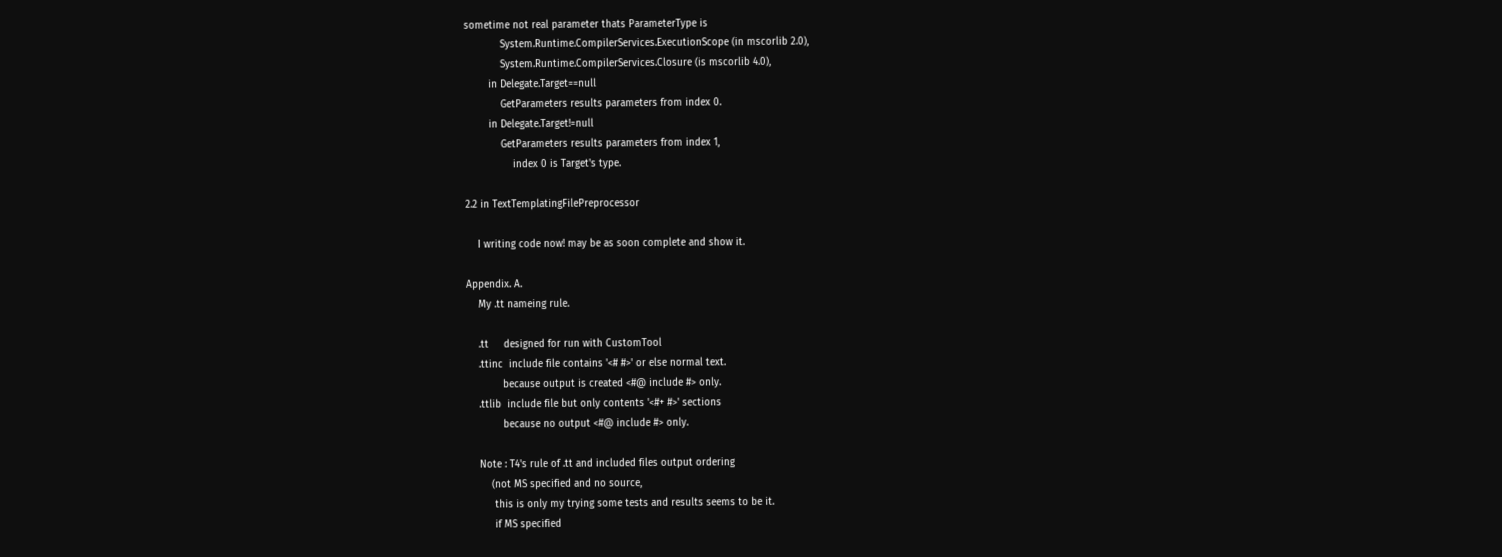sometime not real parameter thats ParameterType is
            System.Runtime.CompilerServices.ExecutionScope (in mscorlib 2.0),
            System.Runtime.CompilerServices.Closure (is mscorlib 4.0),
        in Delegate.Target==null
            GetParameters results parameters from index 0.
        in Delegate.Target!=null
            GetParameters results parameters from index 1,
                index 0 is Target's type.

2.2 in TextTemplatingFilePreprocessor

    I writing code now! may be as soon complete and show it.

Appendix. A.
    My .tt nameing rule.

    .tt     designed for run with CustomTool
    .ttinc  include file contains '<# #>' or else normal text.
            because output is created <#@ include #> only.
    .ttlib  include file but only contents '<#+ #>' sections
            because no output <#@ include #> only.

    Note : T4's rule of .tt and included files output ordering
        (not MS specified and no source,
         this is only my trying some tests and results seems to be it.
         if MS specified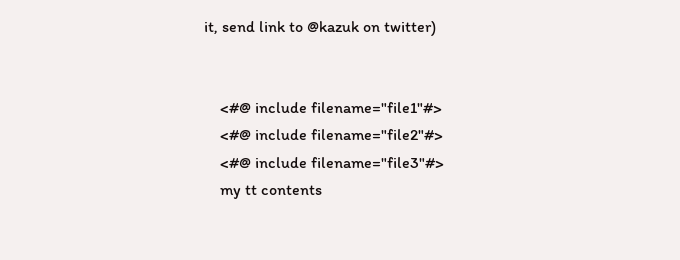it, send link to @kazuk on twitter)


    <#@ include filename="file1"#>
    <#@ include filename="file2"#>
    <#@ include filename="file3"#>
    my tt contents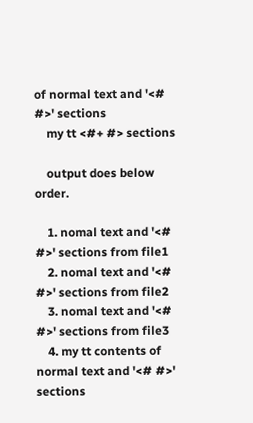of normal text and '<# #>' sections
    my tt <#+ #> sections

    output does below order.

    1. nomal text and '<# #>' sections from file1
    2. nomal text and '<# #>' sections from file2
    3. nomal text and '<# #>' sections from file3
    4. my tt contents of normal text and '<# #>' sections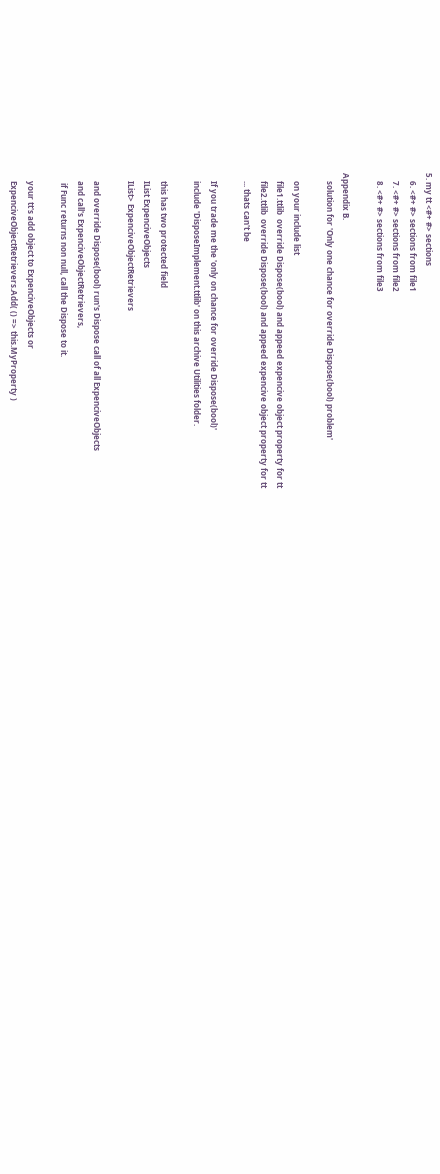5. my tt <#+ #> sections
    6. <#+ #> sections from file1
    7. <#+ #> sections from file2
    8. <#+ #> sections from file3

Appendix B.
    solution for 'Only one chance for override Dispose(bool) problem'

    on your include list
    file1.ttlib  override Dispose(bool) and appeed expencive object property for tt
    file2.ttlib  override Dispose(bool) and appeed expencive object property for tt
    ... thats can't be

    If you trade me the 'only on chance for override Dispose(bool)'
    include 'DisposeImplement.ttlib' on this archive Utilities folder.

    this has two protected field
    IList ExpenciveObjects
    IList> ExpenciveObjectRetrievers

    and override Dispose(bool) run's Dispose call of all ExpenciveObjects
    and call's ExpenciveObjectRetrievers,
     if Func returns non null, call the Dispose to it.

    your tt's add object to ExpenciveObjects or
    ExpenciveObjectRetrievers.Add( () => this.MyProperty )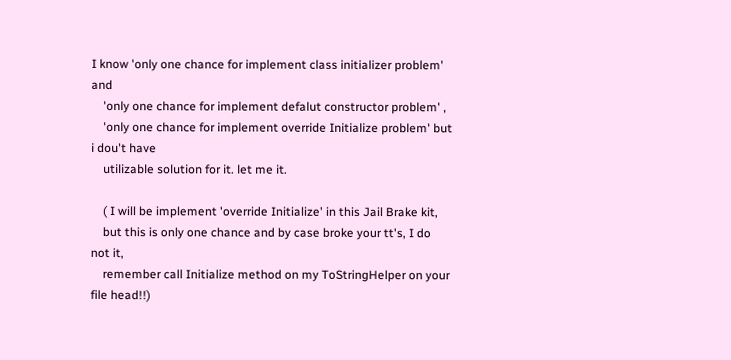I know 'only one chance for implement class initializer problem' and
    'only one chance for implement defalut constructor problem' ,
    'only one chance for implement override Initialize problem' but i dou't have
    utilizable solution for it. let me it.

    ( I will be implement 'override Initialize' in this Jail Brake kit,
    but this is only one chance and by case broke your tt's, I do not it,
    remember call Initialize method on my ToStringHelper on your file head!!)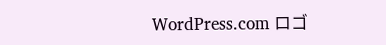WordPress.com ロゴ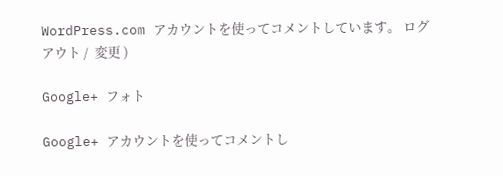WordPress.com アカウントを使ってコメントしています。 ログアウト /  変更 )

Google+ フォト

Google+ アカウントを使ってコメントし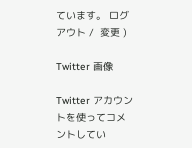ています。 ログアウト /  変更 )

Twitter 画像

Twitter アカウントを使ってコメントしてい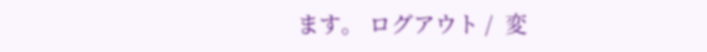ます。 ログアウト /  変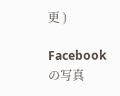更 )

Facebook の写真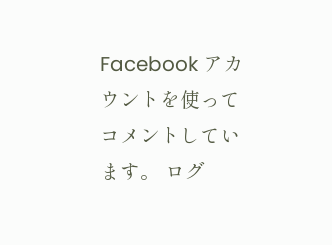Facebook アカウントを使ってコメントしています。 ログ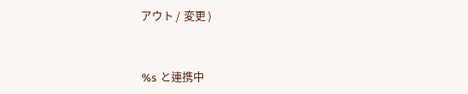アウト /  変更 )


%s と連携中